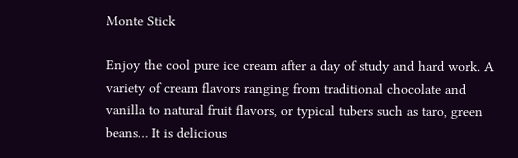Monte Stick

Enjoy the cool pure ice cream after a day of study and hard work. A variety of cream flavors ranging from traditional chocolate and vanilla to natural fruit flavors, or typical tubers such as taro, green beans… It is delicious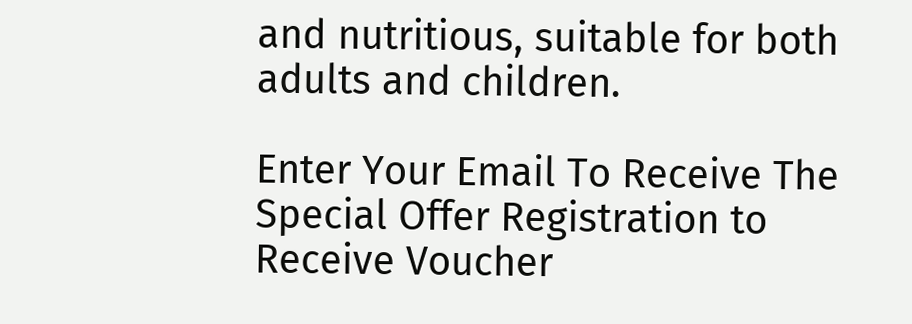and nutritious, suitable for both adults and children.

Enter Your Email To Receive The Special Offer Registration to Receive Voucher